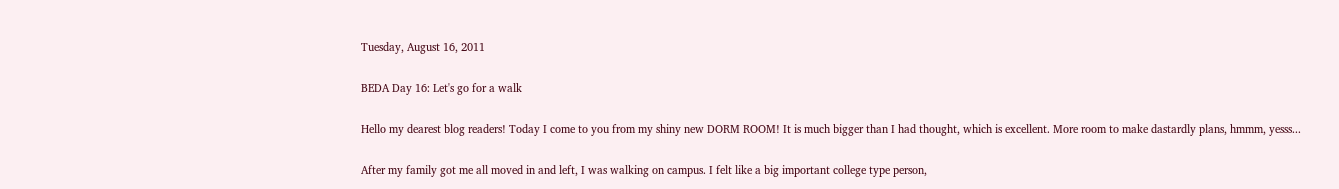Tuesday, August 16, 2011

BEDA Day 16: Let's go for a walk

Hello my dearest blog readers! Today I come to you from my shiny new DORM ROOM! It is much bigger than I had thought, which is excellent. More room to make dastardly plans, hmmm, yesss...

After my family got me all moved in and left, I was walking on campus. I felt like a big important college type person,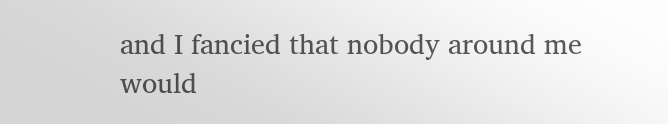and I fancied that nobody around me would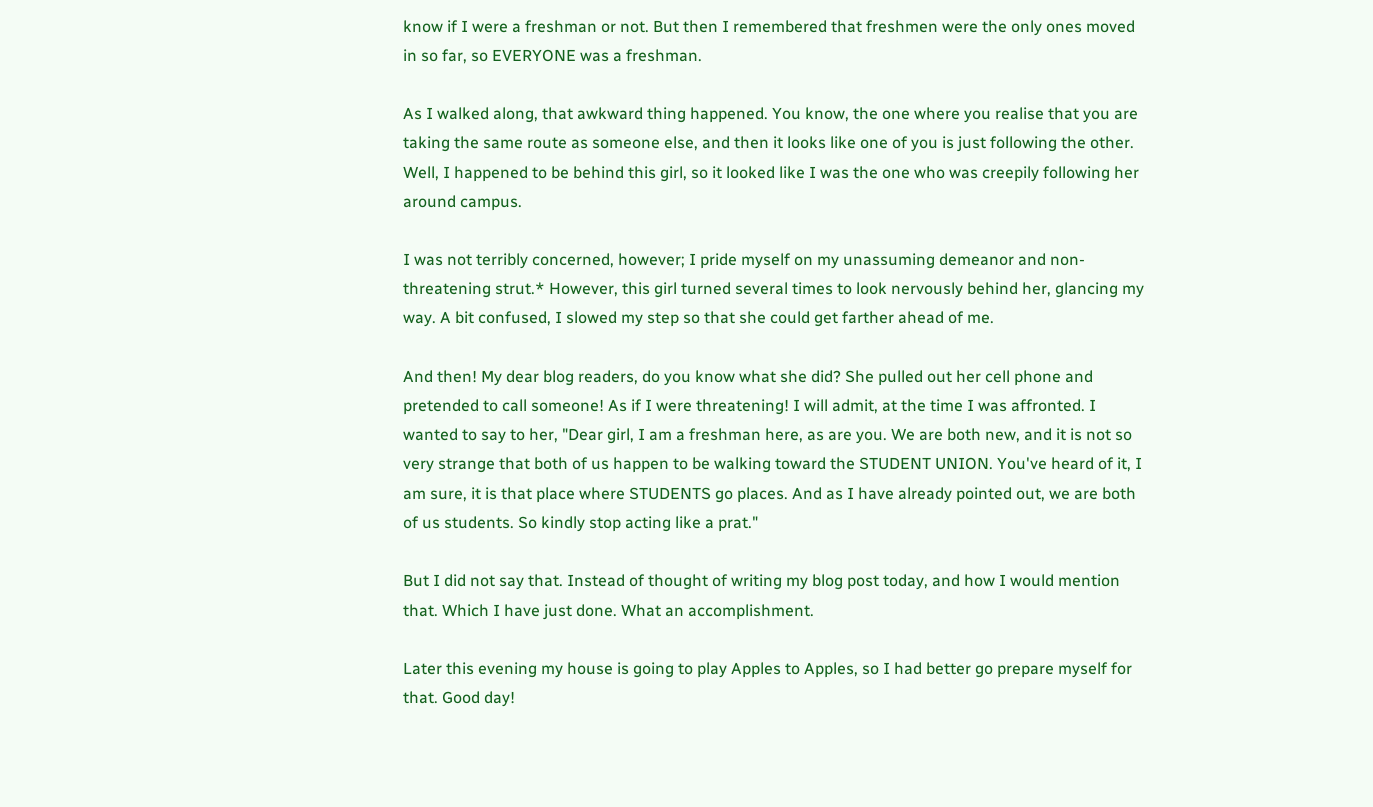know if I were a freshman or not. But then I remembered that freshmen were the only ones moved in so far, so EVERYONE was a freshman.

As I walked along, that awkward thing happened. You know, the one where you realise that you are taking the same route as someone else, and then it looks like one of you is just following the other. Well, I happened to be behind this girl, so it looked like I was the one who was creepily following her around campus.

I was not terribly concerned, however; I pride myself on my unassuming demeanor and non-threatening strut.* However, this girl turned several times to look nervously behind her, glancing my way. A bit confused, I slowed my step so that she could get farther ahead of me.

And then! My dear blog readers, do you know what she did? She pulled out her cell phone and pretended to call someone! As if I were threatening! I will admit, at the time I was affronted. I wanted to say to her, "Dear girl, I am a freshman here, as are you. We are both new, and it is not so very strange that both of us happen to be walking toward the STUDENT UNION. You've heard of it, I am sure, it is that place where STUDENTS go places. And as I have already pointed out, we are both of us students. So kindly stop acting like a prat."

But I did not say that. Instead of thought of writing my blog post today, and how I would mention that. Which I have just done. What an accomplishment.

Later this evening my house is going to play Apples to Apples, so I had better go prepare myself for that. Good day!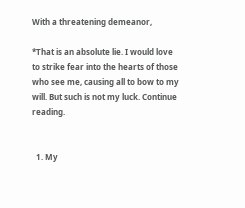With a threatening demeanor,

*That is an absolute lie. I would love to strike fear into the hearts of those who see me, causing all to bow to my will. But such is not my luck. Continue reading.


  1. My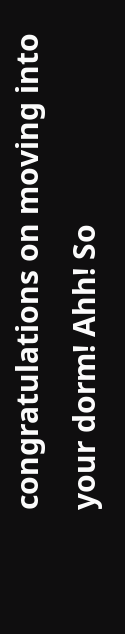congratulations on moving into your dorm! Ahh! So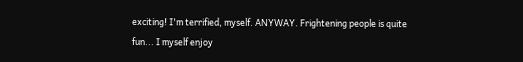exciting! I'm terrified, myself. ANYWAY. Frightening people is quite fun... I myself enjoy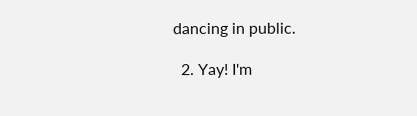dancing in public.

  2. Yay! I'm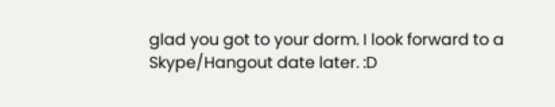glad you got to your dorm. I look forward to a Skype/Hangout date later. :D